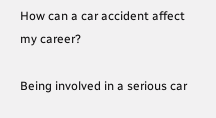How can a car accident affect my career?

Being involved in a serious car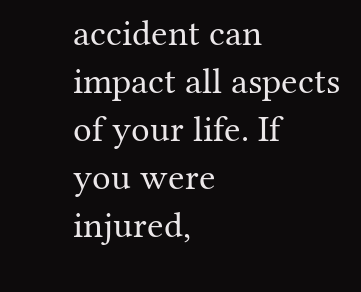accident can impact all aspects of your life. If you were injured,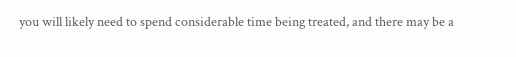you will likely need to spend considerable time being treated, and there may be a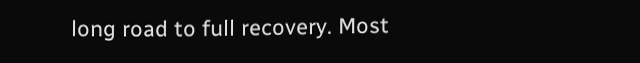long road to full recovery. Most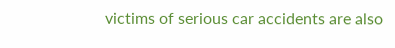victims of serious car accidents are also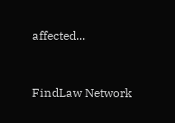affected...


FindLaw Network